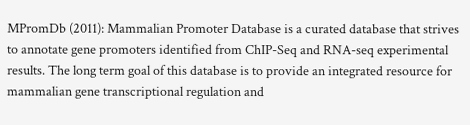MPromDb (2011): Mammalian Promoter Database is a curated database that strives to annotate gene promoters identified from ChIP-Seq and RNA-seq experimental results. The long term goal of this database is to provide an integrated resource for mammalian gene transcriptional regulation and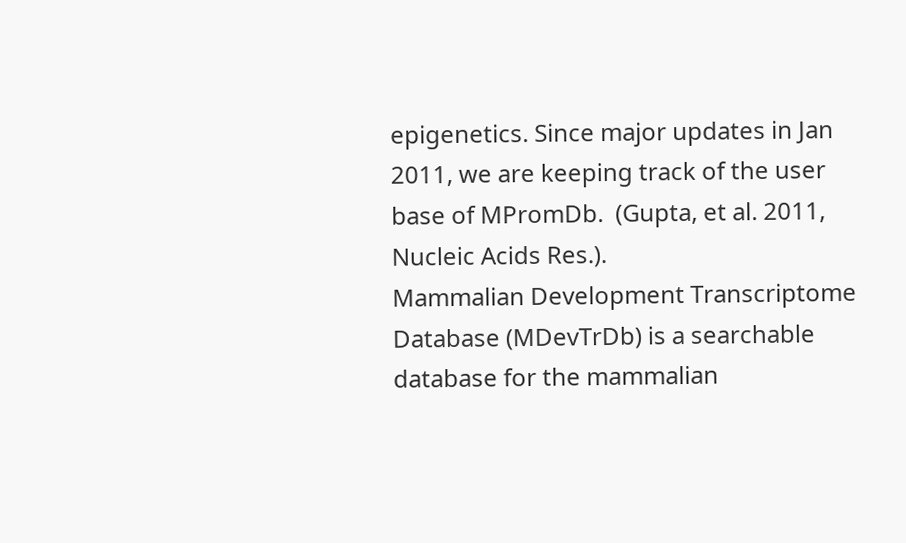epigenetics. Since major updates in Jan 2011, we are keeping track of the user base of MPromDb.  (Gupta, et al. 2011, Nucleic Acids Res.).
Mammalian Development Transcriptome Database (MDevTrDb) is a searchable database for the mammalian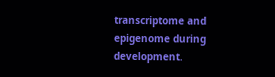transcriptome and epigenome during development.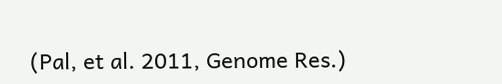(Pal, et al. 2011, Genome Res.)